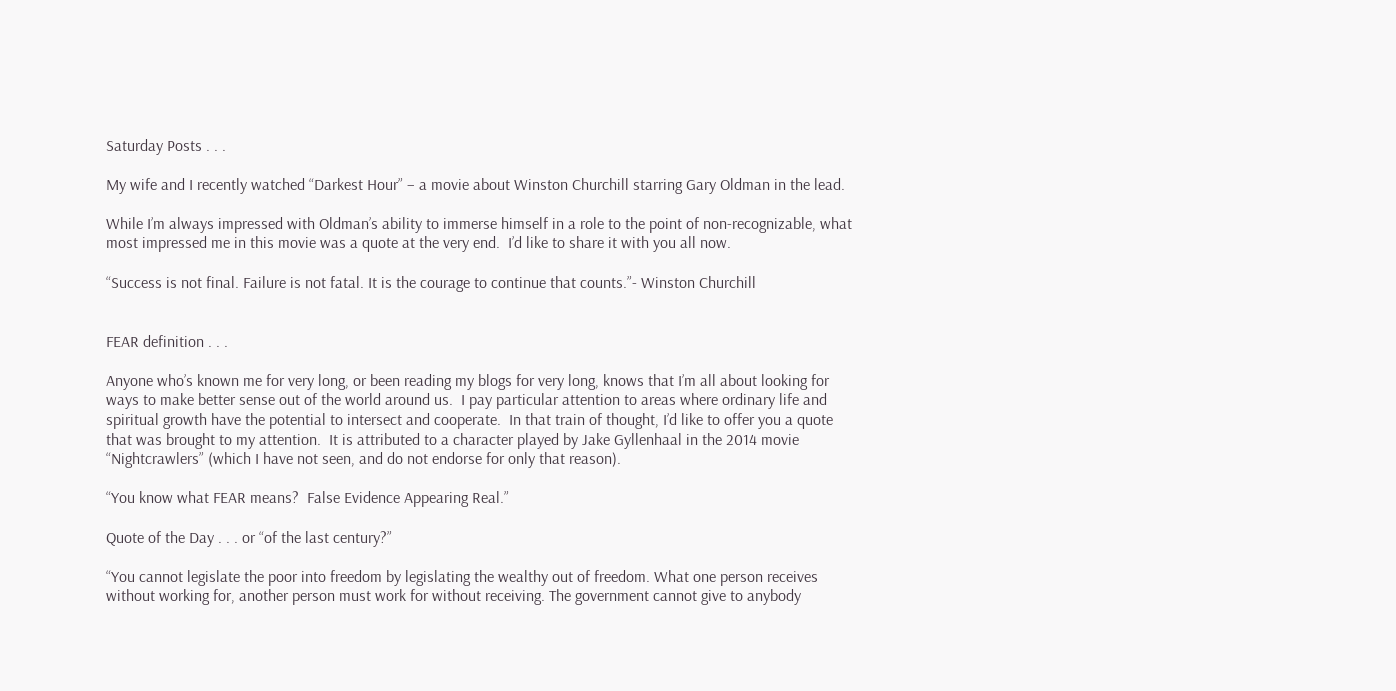Saturday Posts . . .

My wife and I recently watched “Darkest Hour” – a movie about Winston Churchill starring Gary Oldman in the lead.

While I’m always impressed with Oldman’s ability to immerse himself in a role to the point of non-recognizable, what most impressed me in this movie was a quote at the very end.  I’d like to share it with you all now.

“Success is not final. Failure is not fatal. It is the courage to continue that counts.”- Winston Churchill


FEAR definition . . .

Anyone who’s known me for very long, or been reading my blogs for very long, knows that I’m all about looking for ways to make better sense out of the world around us.  I pay particular attention to areas where ordinary life and spiritual growth have the potential to intersect and cooperate.  In that train of thought, I’d like to offer you a quote that was brought to my attention.  It is attributed to a character played by Jake Gyllenhaal in the 2014 movie “Nightcrawlers” (which I have not seen, and do not endorse for only that reason).

“You know what FEAR means?  False Evidence Appearing Real.”

Quote of the Day . . . or “of the last century?”

“You cannot legislate the poor into freedom by legislating the wealthy out of freedom. What one person receives without working for, another person must work for without receiving. The government cannot give to anybody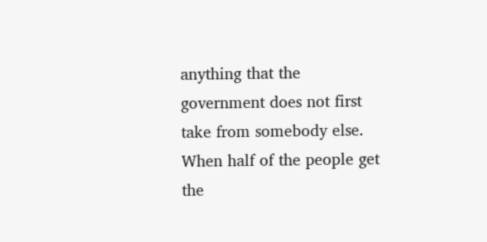anything that the government does not first take from somebody else. When half of the people get the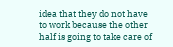idea that they do not have to work because the other half is going to take care of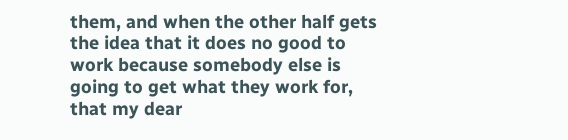them, and when the other half gets the idea that it does no good to work because somebody else is going to get what they work for, that my dear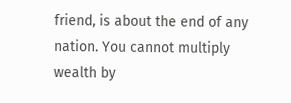friend, is about the end of any nation. You cannot multiply wealth by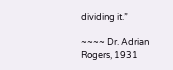dividing it.”

~~~~ Dr. Adrian Rogers, 1931